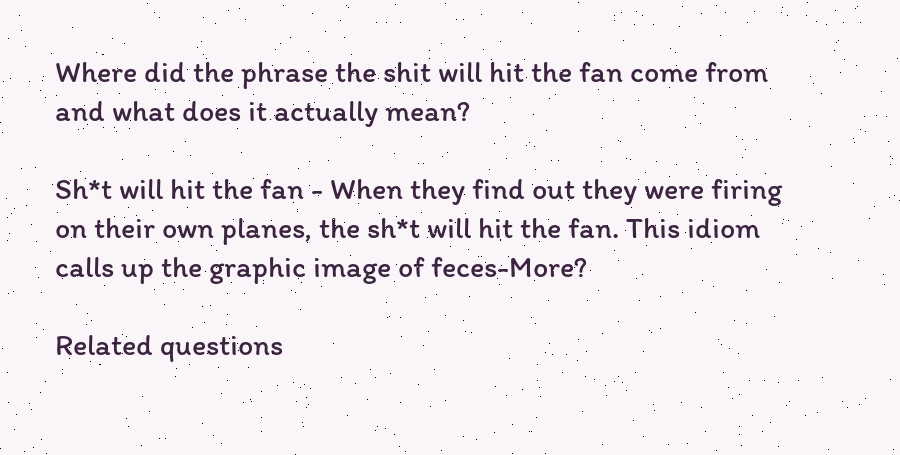Where did the phrase the shit will hit the fan come from and what does it actually mean?

Sh*t will hit the fan - When they find out they were firing on their own planes, the sh*t will hit the fan. This idiom calls up the graphic image of feces-More?

Related questions